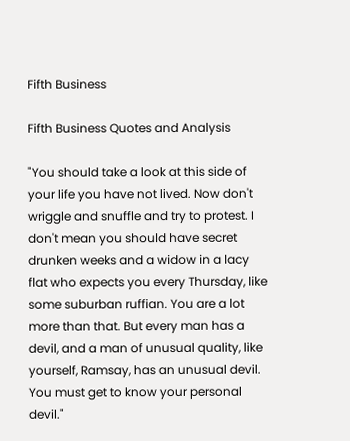Fifth Business

Fifth Business Quotes and Analysis

"You should take a look at this side of your life you have not lived. Now don't wriggle and snuffle and try to protest. I don't mean you should have secret drunken weeks and a widow in a lacy flat who expects you every Thursday, like some suburban ruffian. You are a lot more than that. But every man has a devil, and a man of unusual quality, like yourself, Ramsay, has an unusual devil. You must get to know your personal devil."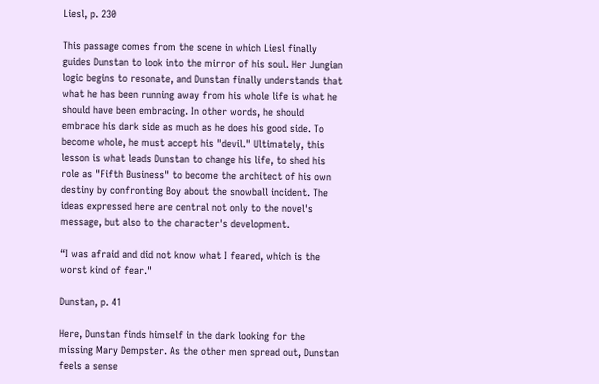Liesl, p. 230

This passage comes from the scene in which Liesl finally guides Dunstan to look into the mirror of his soul. Her Jungian logic begins to resonate, and Dunstan finally understands that what he has been running away from his whole life is what he should have been embracing. In other words, he should embrace his dark side as much as he does his good side. To become whole, he must accept his "devil." Ultimately, this lesson is what leads Dunstan to change his life, to shed his role as "Fifth Business" to become the architect of his own destiny by confronting Boy about the snowball incident. The ideas expressed here are central not only to the novel's message, but also to the character's development.

“I was afraid and did not know what I feared, which is the worst kind of fear."

Dunstan, p. 41

Here, Dunstan finds himself in the dark looking for the missing Mary Dempster. As the other men spread out, Dunstan feels a sense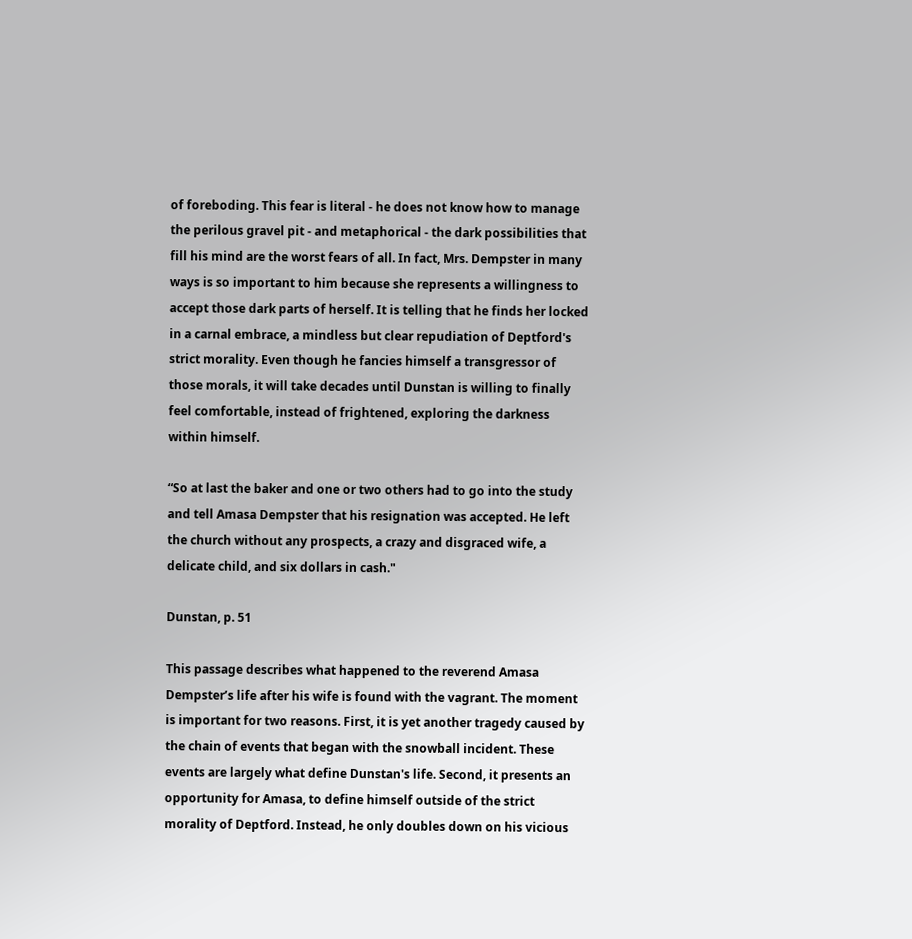of foreboding. This fear is literal - he does not know how to manage the perilous gravel pit - and metaphorical - the dark possibilities that fill his mind are the worst fears of all. In fact, Mrs. Dempster in many ways is so important to him because she represents a willingness to accept those dark parts of herself. It is telling that he finds her locked in a carnal embrace, a mindless but clear repudiation of Deptford's strict morality. Even though he fancies himself a transgressor of those morals, it will take decades until Dunstan is willing to finally feel comfortable, instead of frightened, exploring the darkness within himself.

“So at last the baker and one or two others had to go into the study and tell Amasa Dempster that his resignation was accepted. He left the church without any prospects, a crazy and disgraced wife, a delicate child, and six dollars in cash."

Dunstan, p. 51

This passage describes what happened to the reverend Amasa Dempster’s life after his wife is found with the vagrant. The moment is important for two reasons. First, it is yet another tragedy caused by the chain of events that began with the snowball incident. These events are largely what define Dunstan's life. Second, it presents an opportunity for Amasa, to define himself outside of the strict morality of Deptford. Instead, he only doubles down on his vicious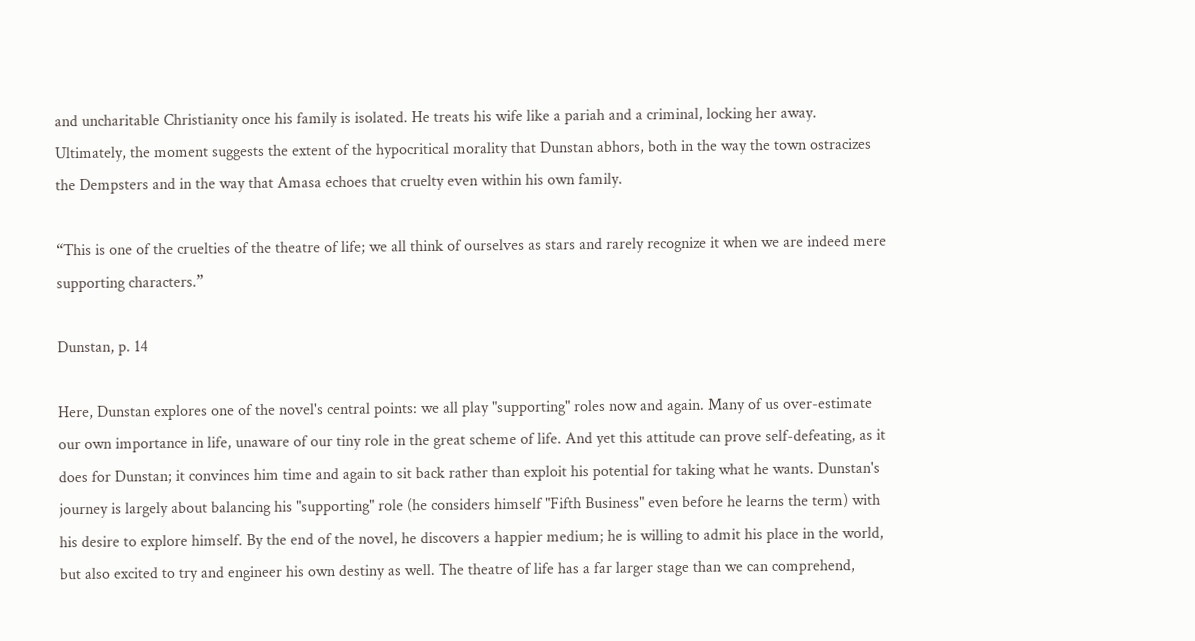and uncharitable Christianity once his family is isolated. He treats his wife like a pariah and a criminal, locking her away. Ultimately, the moment suggests the extent of the hypocritical morality that Dunstan abhors, both in the way the town ostracizes the Dempsters and in the way that Amasa echoes that cruelty even within his own family.

“This is one of the cruelties of the theatre of life; we all think of ourselves as stars and rarely recognize it when we are indeed mere supporting characters.”

Dunstan, p. 14

Here, Dunstan explores one of the novel's central points: we all play "supporting" roles now and again. Many of us over-estimate our own importance in life, unaware of our tiny role in the great scheme of life. And yet this attitude can prove self-defeating, as it does for Dunstan; it convinces him time and again to sit back rather than exploit his potential for taking what he wants. Dunstan's journey is largely about balancing his "supporting" role (he considers himself "Fifth Business" even before he learns the term) with his desire to explore himself. By the end of the novel, he discovers a happier medium; he is willing to admit his place in the world, but also excited to try and engineer his own destiny as well. The theatre of life has a far larger stage than we can comprehend,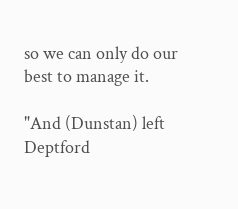so we can only do our best to manage it.

"And (Dunstan) left Deptford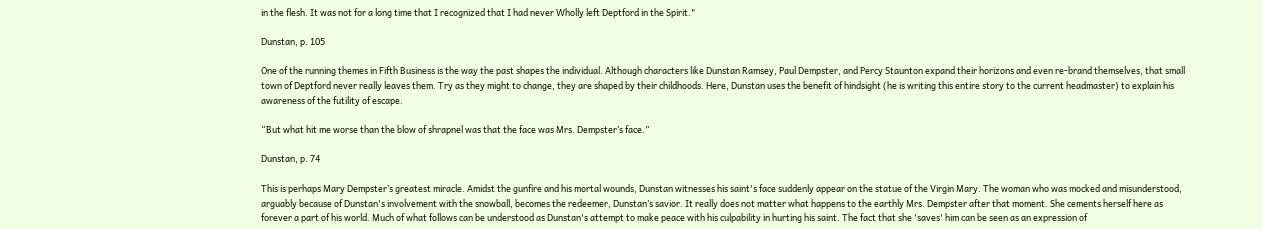in the flesh. It was not for a long time that I recognized that I had never Wholly left Deptford in the Spirit."

Dunstan, p. 105

One of the running themes in Fifth Business is the way the past shapes the individual. Although characters like Dunstan Ramsey, Paul Dempster, and Percy Staunton expand their horizons and even re-brand themselves, that small town of Deptford never really leaves them. Try as they might to change, they are shaped by their childhoods. Here, Dunstan uses the benefit of hindsight (he is writing this entire story to the current headmaster) to explain his awareness of the futility of escape.

“But what hit me worse than the blow of shrapnel was that the face was Mrs. Dempster’s face.”

Dunstan, p. 74

This is perhaps Mary Dempster’s greatest miracle. Amidst the gunfire and his mortal wounds, Dunstan witnesses his saint's face suddenly appear on the statue of the Virgin Mary. The woman who was mocked and misunderstood, arguably because of Dunstan's involvement with the snowball, becomes the redeemer, Dunstan’s savior. It really does not matter what happens to the earthly Mrs. Dempster after that moment. She cements herself here as forever a part of his world. Much of what follows can be understood as Dunstan's attempt to make peace with his culpability in hurting his saint. The fact that she 'saves' him can be seen as an expression of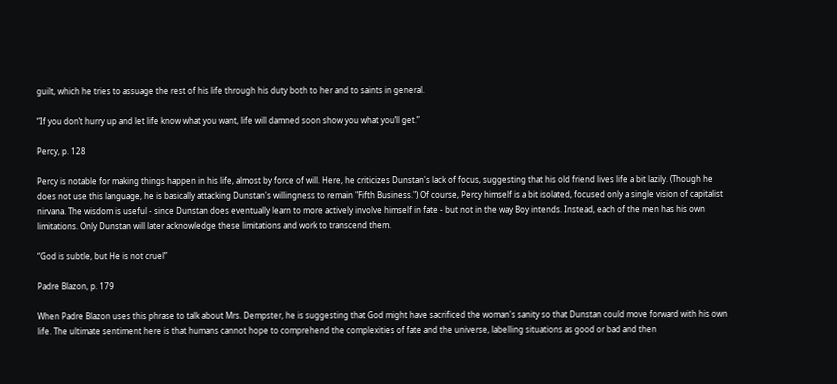guilt, which he tries to assuage the rest of his life through his duty both to her and to saints in general.

“If you don’t hurry up and let life know what you want, life will damned soon show you what you’ll get.”

Percy, p. 128

Percy is notable for making things happen in his life, almost by force of will. Here, he criticizes Dunstan's lack of focus, suggesting that his old friend lives life a bit lazily. (Though he does not use this language, he is basically attacking Dunstan's willingness to remain "Fifth Business.") Of course, Percy himself is a bit isolated, focused only a single vision of capitalist nirvana. The wisdom is useful - since Dunstan does eventually learn to more actively involve himself in fate - but not in the way Boy intends. Instead, each of the men has his own limitations. Only Dunstan will later acknowledge these limitations and work to transcend them.

“God is subtle, but He is not cruel”

Padre Blazon, p. 179

When Padre Blazon uses this phrase to talk about Mrs. Dempster, he is suggesting that God might have sacrificed the woman's sanity so that Dunstan could move forward with his own life. The ultimate sentiment here is that humans cannot hope to comprehend the complexities of fate and the universe, labelling situations as good or bad and then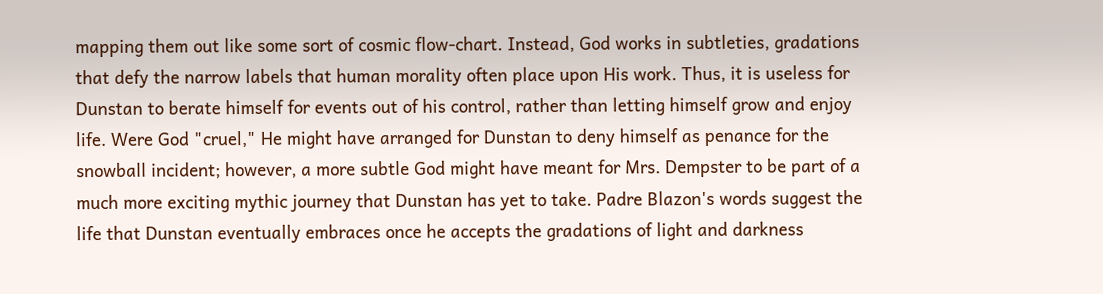mapping them out like some sort of cosmic flow-chart. Instead, God works in subtleties, gradations that defy the narrow labels that human morality often place upon His work. Thus, it is useless for Dunstan to berate himself for events out of his control, rather than letting himself grow and enjoy life. Were God "cruel," He might have arranged for Dunstan to deny himself as penance for the snowball incident; however, a more subtle God might have meant for Mrs. Dempster to be part of a much more exciting mythic journey that Dunstan has yet to take. Padre Blazon's words suggest the life that Dunstan eventually embraces once he accepts the gradations of light and darkness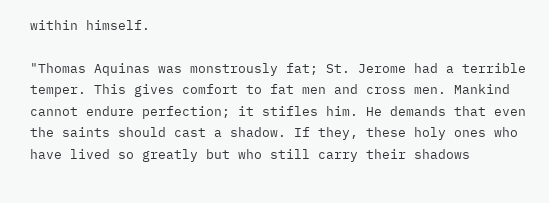within himself.

"Thomas Aquinas was monstrously fat; St. Jerome had a terrible temper. This gives comfort to fat men and cross men. Mankind cannot endure perfection; it stifles him. He demands that even the saints should cast a shadow. If they, these holy ones who have lived so greatly but who still carry their shadows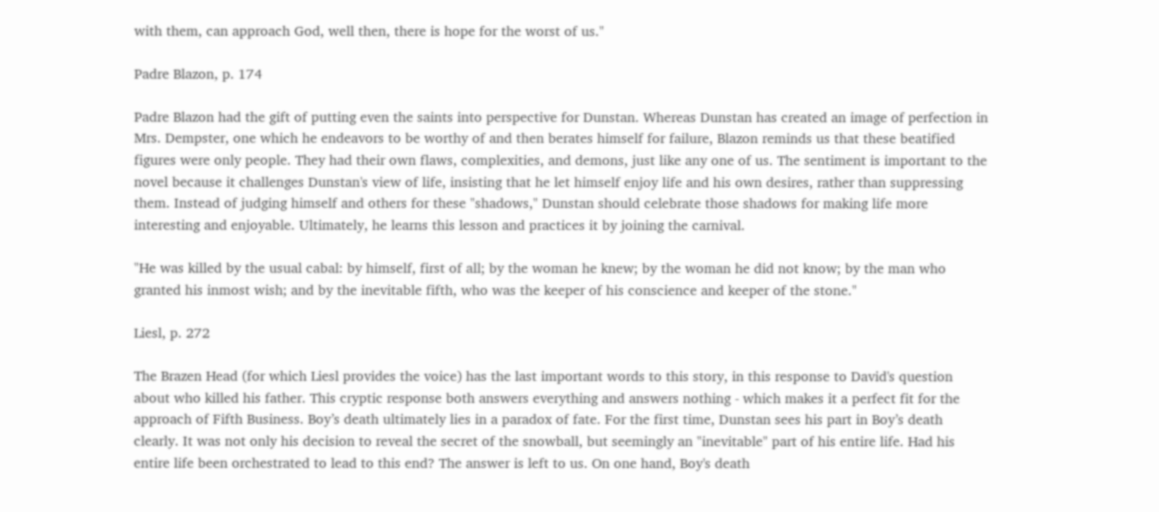with them, can approach God, well then, there is hope for the worst of us."

Padre Blazon, p. 174

Padre Blazon had the gift of putting even the saints into perspective for Dunstan. Whereas Dunstan has created an image of perfection in Mrs. Dempster, one which he endeavors to be worthy of and then berates himself for failure, Blazon reminds us that these beatified figures were only people. They had their own flaws, complexities, and demons, just like any one of us. The sentiment is important to the novel because it challenges Dunstan's view of life, insisting that he let himself enjoy life and his own desires, rather than suppressing them. Instead of judging himself and others for these "shadows," Dunstan should celebrate those shadows for making life more interesting and enjoyable. Ultimately, he learns this lesson and practices it by joining the carnival.

"He was killed by the usual cabal: by himself, first of all; by the woman he knew; by the woman he did not know; by the man who granted his inmost wish; and by the inevitable fifth, who was the keeper of his conscience and keeper of the stone."

Liesl, p. 272

The Brazen Head (for which Liesl provides the voice) has the last important words to this story, in this response to David's question about who killed his father. This cryptic response both answers everything and answers nothing - which makes it a perfect fit for the approach of Fifth Business. Boy’s death ultimately lies in a paradox of fate. For the first time, Dunstan sees his part in Boy’s death clearly. It was not only his decision to reveal the secret of the snowball, but seemingly an "inevitable" part of his entire life. Had his entire life been orchestrated to lead to this end? The answer is left to us. On one hand, Boy's death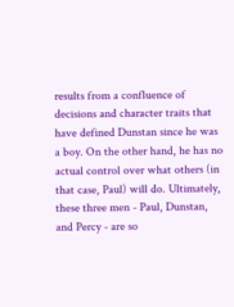results from a confluence of decisions and character traits that have defined Dunstan since he was a boy. On the other hand, he has no actual control over what others (in that case, Paul) will do. Ultimately, these three men - Paul, Dunstan, and Percy - are so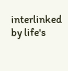interlinked by life's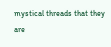mystical threads that they are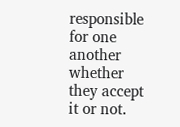responsible for one another whether they accept it or not.